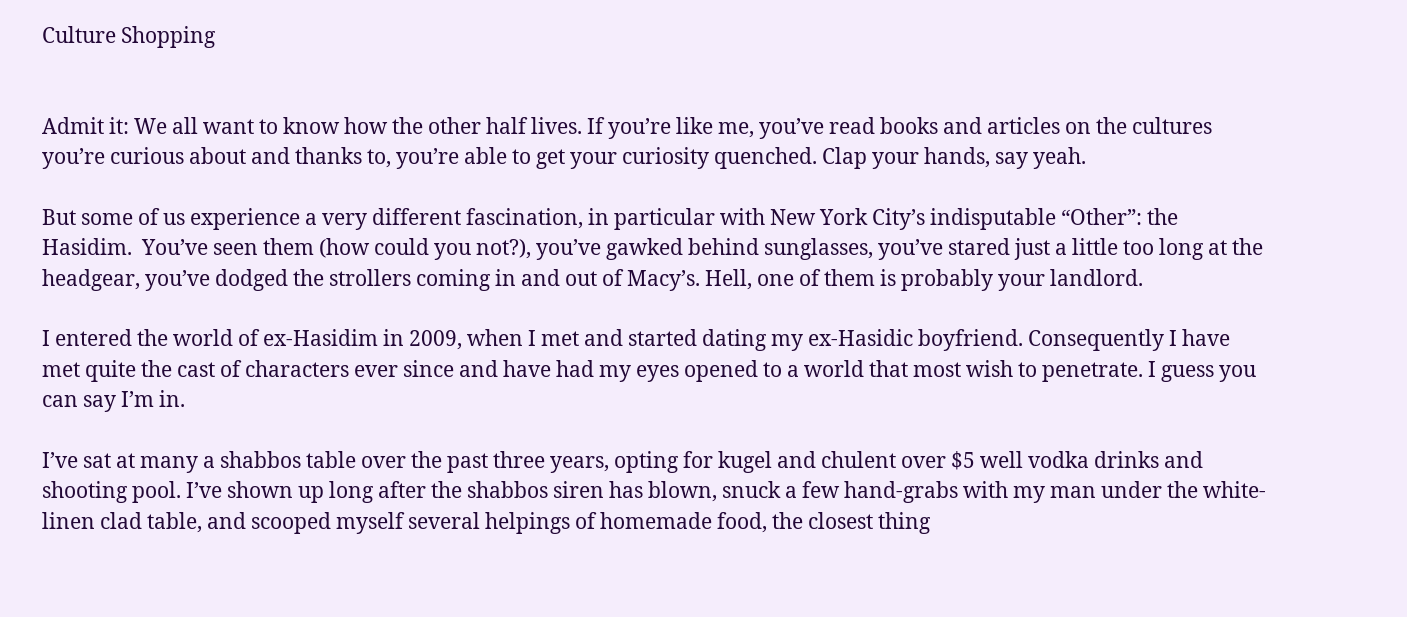Culture Shopping


Admit it: We all want to know how the other half lives. If you’re like me, you’ve read books and articles on the cultures you’re curious about and thanks to, you’re able to get your curiosity quenched. Clap your hands, say yeah.

But some of us experience a very different fascination, in particular with New York City’s indisputable “Other”: the Hasidim.  You’ve seen them (how could you not?), you’ve gawked behind sunglasses, you’ve stared just a little too long at the headgear, you’ve dodged the strollers coming in and out of Macy’s. Hell, one of them is probably your landlord.

I entered the world of ex-Hasidim in 2009, when I met and started dating my ex-Hasidic boyfriend. Consequently I have met quite the cast of characters ever since and have had my eyes opened to a world that most wish to penetrate. I guess you can say I’m in.

I’ve sat at many a shabbos table over the past three years, opting for kugel and chulent over $5 well vodka drinks and shooting pool. I’ve shown up long after the shabbos siren has blown, snuck a few hand-grabs with my man under the white-linen clad table, and scooped myself several helpings of homemade food, the closest thing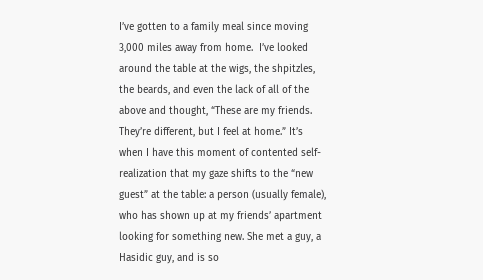I’ve gotten to a family meal since moving 3,000 miles away from home.  I’ve looked around the table at the wigs, the shpitzles, the beards, and even the lack of all of the above and thought, “These are my friends. They’re different, but I feel at home.” It’s when I have this moment of contented self-realization that my gaze shifts to the “new guest” at the table: a person (usually female), who has shown up at my friends’ apartment looking for something new. She met a guy, a Hasidic guy, and is so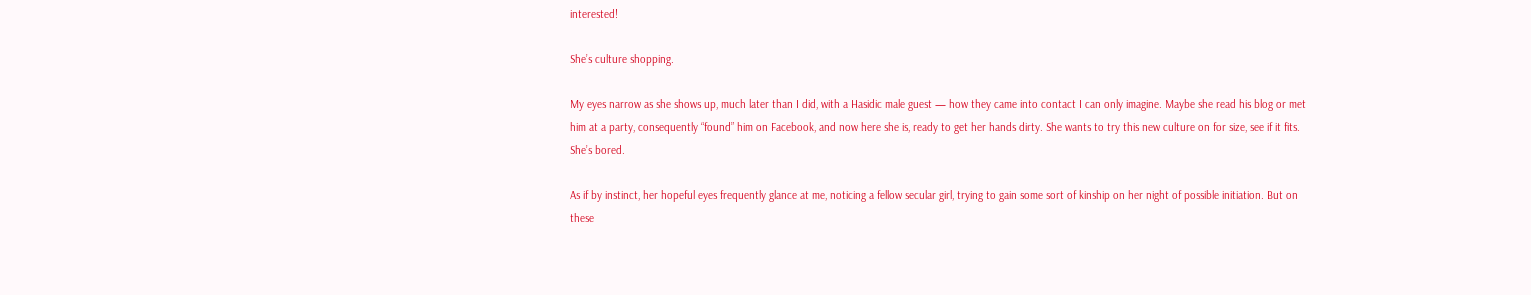interested!

She’s culture shopping.

My eyes narrow as she shows up, much later than I did, with a Hasidic male guest — how they came into contact I can only imagine. Maybe she read his blog or met him at a party, consequently “found” him on Facebook, and now here she is, ready to get her hands dirty. She wants to try this new culture on for size, see if it fits. She’s bored.

As if by instinct, her hopeful eyes frequently glance at me, noticing a fellow secular girl, trying to gain some sort of kinship on her night of possible initiation. But on these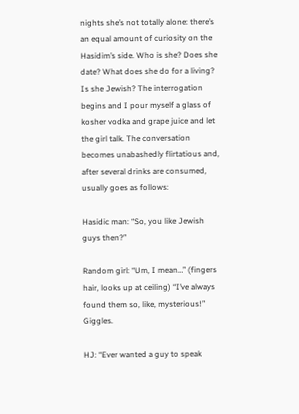nights she’s not totally alone: there’s an equal amount of curiosity on the Hasidim’s side. Who is she? Does she date? What does she do for a living? Is she Jewish? The interrogation begins and I pour myself a glass of kosher vodka and grape juice and let the girl talk. The conversation becomes unabashedly flirtatious and, after several drinks are consumed, usually goes as follows:

Hasidic man: “So, you like Jewish guys then?”

Random girl: “Um, I mean…” (fingers hair, looks up at ceiling) “I’ve always found them so, like, mysterious!”  Giggles.

HJ: “Ever wanted a guy to speak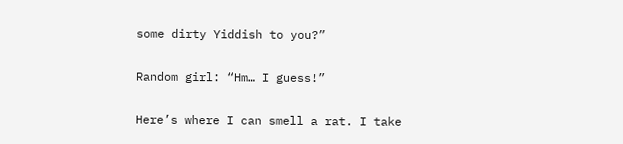some dirty Yiddish to you?”

Random girl: “Hm… I guess!”

Here’s where I can smell a rat. I take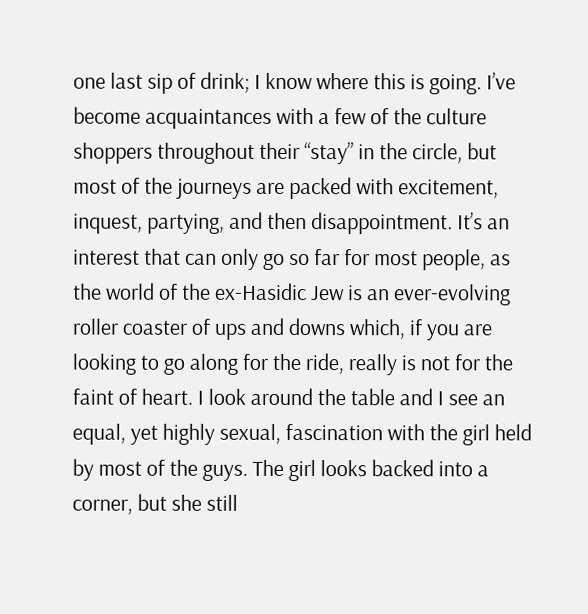one last sip of drink; I know where this is going. I’ve become acquaintances with a few of the culture shoppers throughout their “stay” in the circle, but most of the journeys are packed with excitement, inquest, partying, and then disappointment. It’s an interest that can only go so far for most people, as the world of the ex-Hasidic Jew is an ever-evolving roller coaster of ups and downs which, if you are looking to go along for the ride, really is not for the faint of heart. I look around the table and I see an equal, yet highly sexual, fascination with the girl held by most of the guys. The girl looks backed into a corner, but she still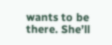wants to be there. She’ll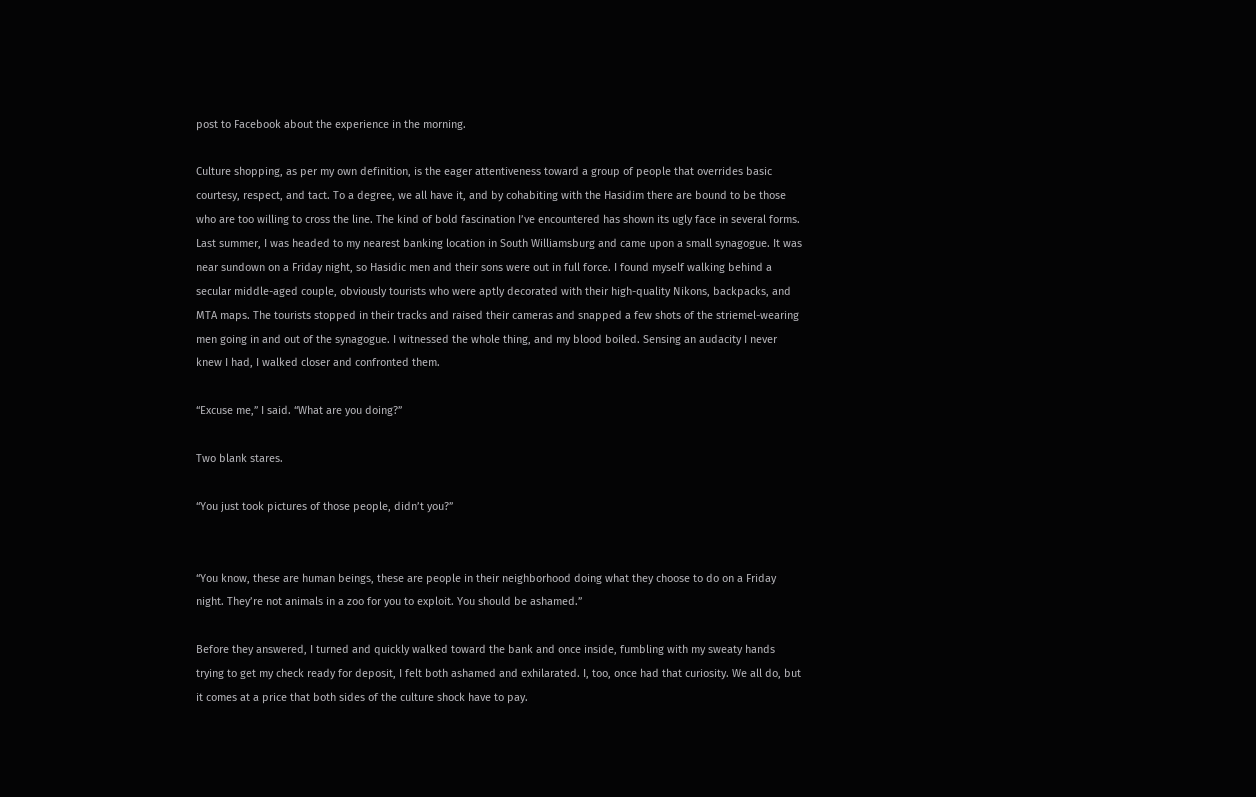post to Facebook about the experience in the morning.

Culture shopping, as per my own definition, is the eager attentiveness toward a group of people that overrides basic courtesy, respect, and tact. To a degree, we all have it, and by cohabiting with the Hasidim there are bound to be those who are too willing to cross the line. The kind of bold fascination I’ve encountered has shown its ugly face in several forms. Last summer, I was headed to my nearest banking location in South Williamsburg and came upon a small synagogue. It was near sundown on a Friday night, so Hasidic men and their sons were out in full force. I found myself walking behind a secular middle-aged couple, obviously tourists who were aptly decorated with their high-quality Nikons, backpacks, and MTA maps. The tourists stopped in their tracks and raised their cameras and snapped a few shots of the striemel-wearing men going in and out of the synagogue. I witnessed the whole thing, and my blood boiled. Sensing an audacity I never knew I had, I walked closer and confronted them.

“Excuse me,” I said. “What are you doing?”

Two blank stares.

“You just took pictures of those people, didn’t you?”


“You know, these are human beings, these are people in their neighborhood doing what they choose to do on a Friday night. They’re not animals in a zoo for you to exploit. You should be ashamed.”

Before they answered, I turned and quickly walked toward the bank and once inside, fumbling with my sweaty hands trying to get my check ready for deposit, I felt both ashamed and exhilarated. I, too, once had that curiosity. We all do, but it comes at a price that both sides of the culture shock have to pay.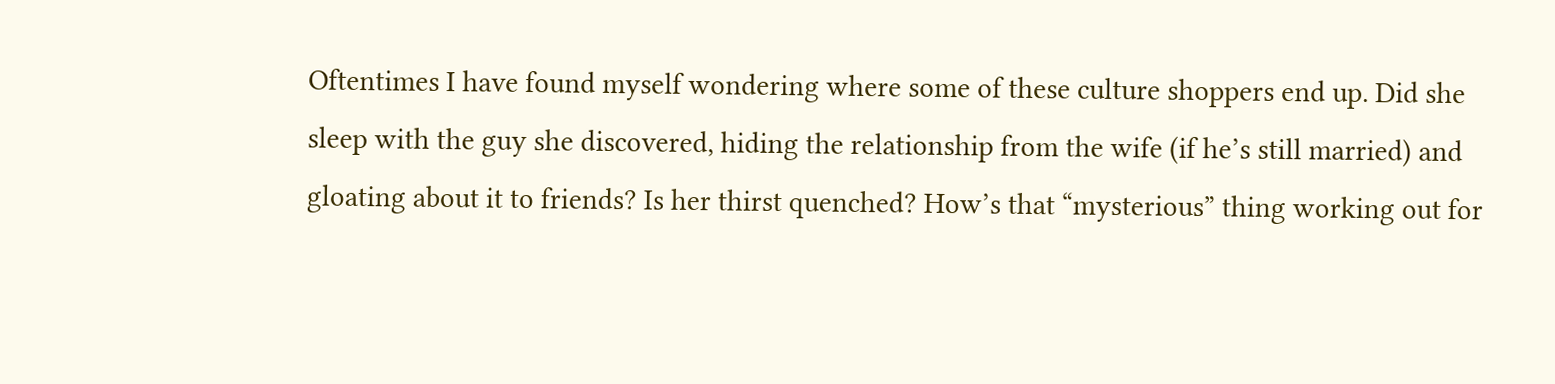Oftentimes I have found myself wondering where some of these culture shoppers end up. Did she sleep with the guy she discovered, hiding the relationship from the wife (if he’s still married) and gloating about it to friends? Is her thirst quenched? How’s that “mysterious” thing working out for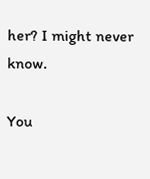her? I might never know.

You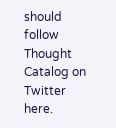should follow Thought Catalog on Twitter here.